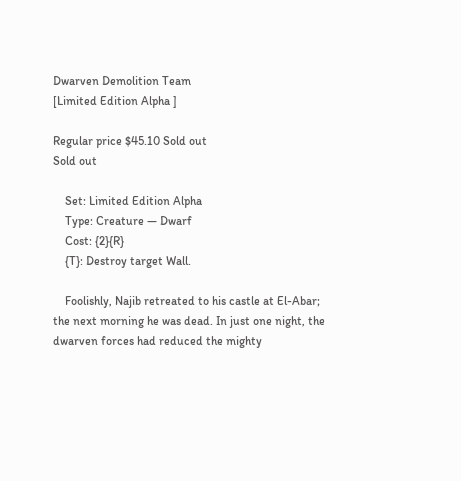Dwarven Demolition Team
[Limited Edition Alpha ]

Regular price $45.10 Sold out
Sold out

    Set: Limited Edition Alpha
    Type: Creature — Dwarf
    Cost: {2}{R}
    {T}: Destroy target Wall.

    Foolishly, Najib retreated to his castle at El-Abar; the next morning he was dead. In just one night, the dwarven forces had reduced the mighty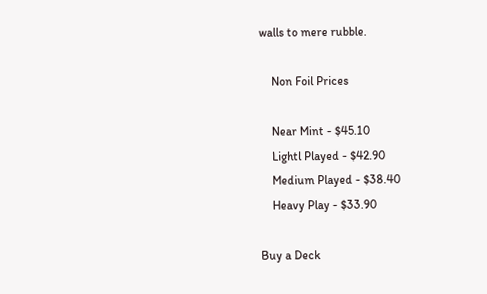walls to mere rubble.

    Non Foil Prices

    Near Mint - $45.10
    Lightl Played - $42.90
    Medium Played - $38.40
    Heavy Play - $33.90

Buy a Deck